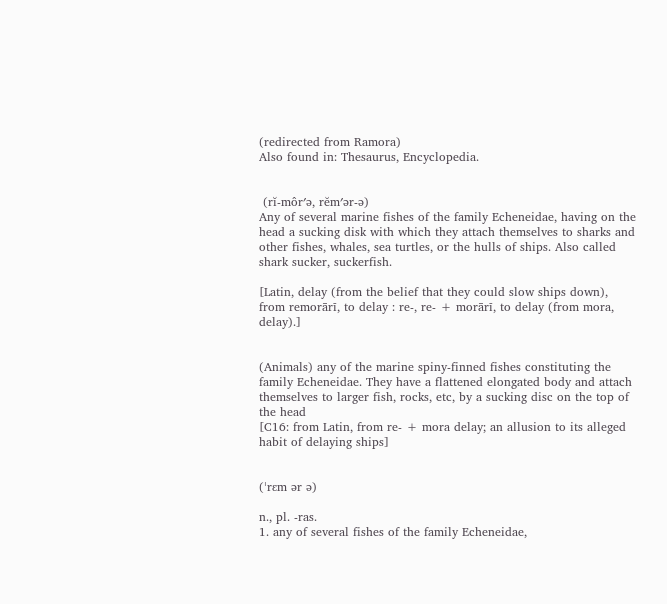(redirected from Ramora)
Also found in: Thesaurus, Encyclopedia.


 (rĭ-môr′ə, rĕm′ər-ə)
Any of several marine fishes of the family Echeneidae, having on the head a sucking disk with which they attach themselves to sharks and other fishes, whales, sea turtles, or the hulls of ships. Also called shark sucker, suckerfish.

[Latin, delay (from the belief that they could slow ships down), from remorārī, to delay : re-, re- + morārī, to delay (from mora, delay).]


(Animals) any of the marine spiny-finned fishes constituting the family Echeneidae. They have a flattened elongated body and attach themselves to larger fish, rocks, etc, by a sucking disc on the top of the head
[C16: from Latin, from re- + mora delay; an allusion to its alleged habit of delaying ships]


(ˈrɛm ər ə)

n., pl. -ras.
1. any of several fishes of the family Echeneidae,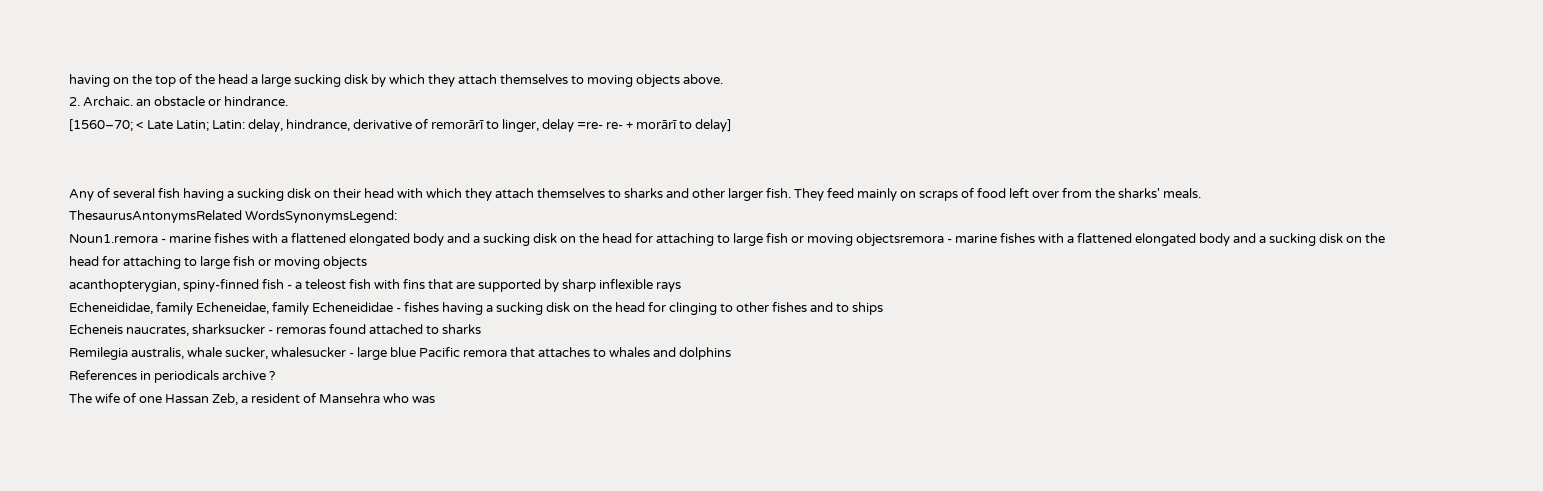having on the top of the head a large sucking disk by which they attach themselves to moving objects above.
2. Archaic. an obstacle or hindrance.
[1560–70; < Late Latin; Latin: delay, hindrance, derivative of remorārī to linger, delay =re- re- + morārī to delay]


Any of several fish having a sucking disk on their head with which they attach themselves to sharks and other larger fish. They feed mainly on scraps of food left over from the sharks' meals.
ThesaurusAntonymsRelated WordsSynonymsLegend:
Noun1.remora - marine fishes with a flattened elongated body and a sucking disk on the head for attaching to large fish or moving objectsremora - marine fishes with a flattened elongated body and a sucking disk on the head for attaching to large fish or moving objects
acanthopterygian, spiny-finned fish - a teleost fish with fins that are supported by sharp inflexible rays
Echeneididae, family Echeneidae, family Echeneididae - fishes having a sucking disk on the head for clinging to other fishes and to ships
Echeneis naucrates, sharksucker - remoras found attached to sharks
Remilegia australis, whale sucker, whalesucker - large blue Pacific remora that attaches to whales and dolphins
References in periodicals archive ?
The wife of one Hassan Zeb, a resident of Mansehra who was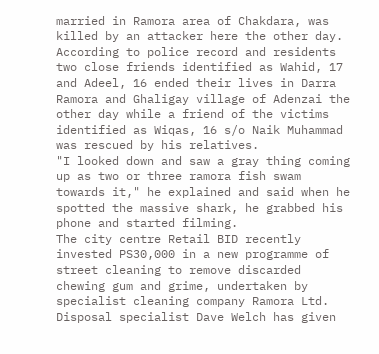married in Ramora area of Chakdara, was killed by an attacker here the other day.
According to police record and residents two close friends identified as Wahid, 17 and Adeel, 16 ended their lives in Darra Ramora and Ghaligay village of Adenzai the other day while a friend of the victims identified as Wiqas, 16 s/o Naik Muhammad was rescued by his relatives.
"I looked down and saw a gray thing coming up as two or three ramora fish swam towards it," he explained and said when he spotted the massive shark, he grabbed his phone and started filming.
The city centre Retail BID recently invested PS30,000 in a new programme of street cleaning to remove discarded chewing gum and grime, undertaken by specialist cleaning company Ramora Ltd.
Disposal specialist Dave Welch has given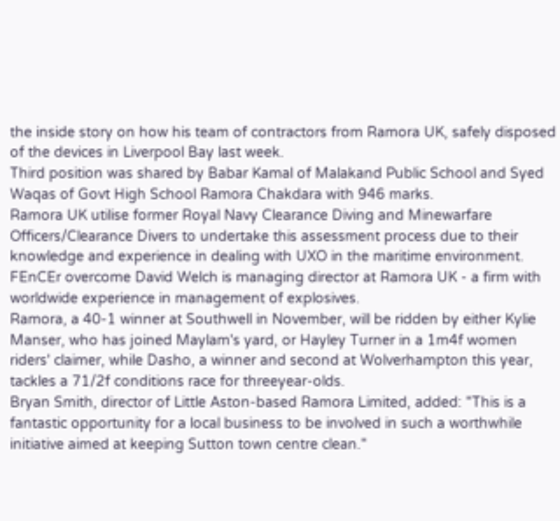the inside story on how his team of contractors from Ramora UK, safely disposed of the devices in Liverpool Bay last week.
Third position was shared by Babar Kamal of Malakand Public School and Syed Waqas of Govt High School Ramora Chakdara with 946 marks.
Ramora UK utilise former Royal Navy Clearance Diving and Minewarfare Officers/Clearance Divers to undertake this assessment process due to their knowledge and experience in dealing with UXO in the maritime environment.
FEnCEr overcome David Welch is managing director at Ramora UK - a firm with worldwide experience in management of explosives.
Ramora, a 40-1 winner at Southwell in November, will be ridden by either Kylie Manser, who has joined Maylam's yard, or Hayley Turner in a 1m4f women riders' claimer, while Dasho, a winner and second at Wolverhampton this year, tackles a 71/2f conditions race for threeyear-olds.
Bryan Smith, director of Little Aston-based Ramora Limited, added: "This is a fantastic opportunity for a local business to be involved in such a worthwhile initiative aimed at keeping Sutton town centre clean."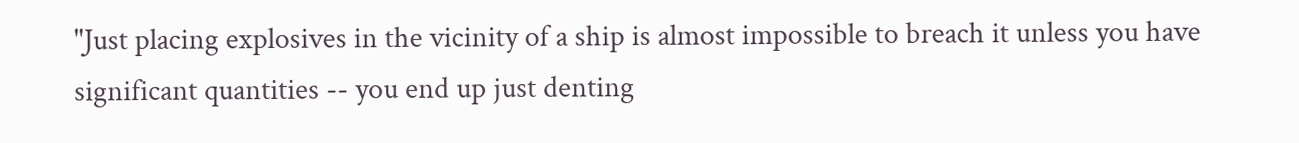"Just placing explosives in the vicinity of a ship is almost impossible to breach it unless you have significant quantities -- you end up just denting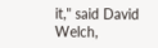it," said David Welch,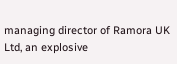managing director of Ramora UK Ltd, an explosive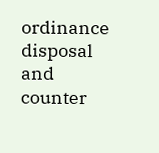ordinance disposal and counter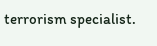terrorism specialist.